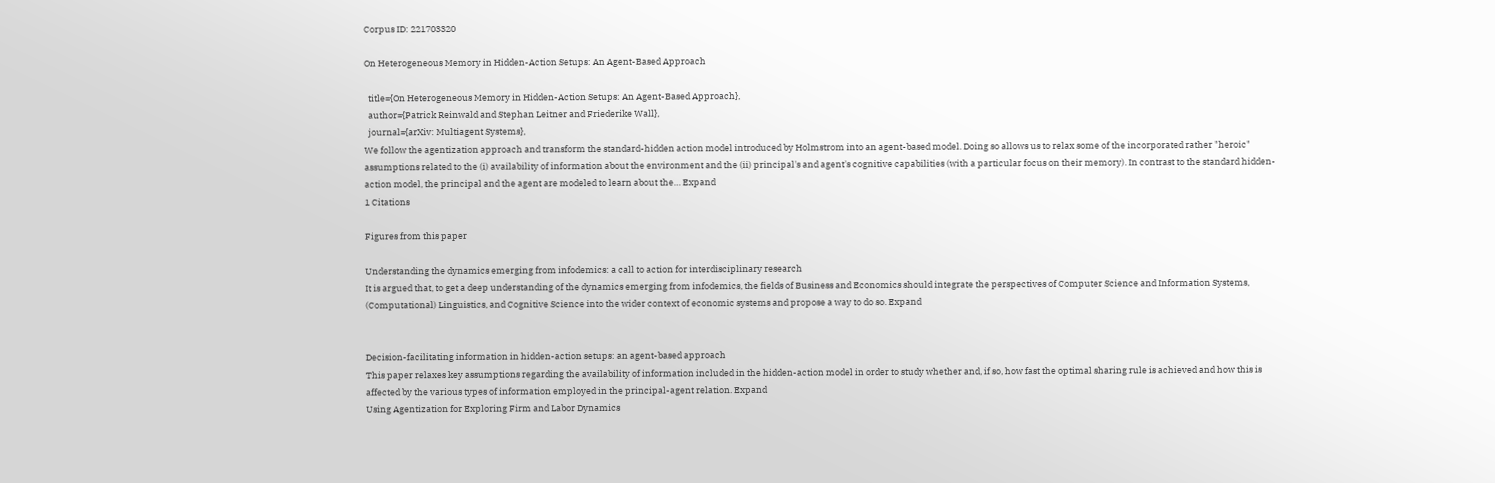Corpus ID: 221703320

On Heterogeneous Memory in Hidden-Action Setups: An Agent-Based Approach

  title={On Heterogeneous Memory in Hidden-Action Setups: An Agent-Based Approach},
  author={Patrick Reinwald and Stephan Leitner and Friederike Wall},
  journal={arXiv: Multiagent Systems},
We follow the agentization approach and transform the standard-hidden action model introduced by Holmstrom into an agent-based model. Doing so allows us to relax some of the incorporated rather "heroic" assumptions related to the (i) availability of information about the environment and the (ii) principal's and agent's cognitive capabilities (with a particular focus on their memory). In contrast to the standard hidden-action model, the principal and the agent are modeled to learn about the… Expand
1 Citations

Figures from this paper

Understanding the dynamics emerging from infodemics: a call to action for interdisciplinary research
It is argued that, to get a deep understanding of the dynamics emerging from infodemics, the fields of Business and Economics should integrate the perspectives of Computer Science and Information Systems, (Computational) Linguistics, and Cognitive Science into the wider context of economic systems and propose a way to do so. Expand


Decision-facilitating information in hidden-action setups: an agent-based approach
This paper relaxes key assumptions regarding the availability of information included in the hidden-action model in order to study whether and, if so, how fast the optimal sharing rule is achieved and how this is affected by the various types of information employed in the principal-agent relation. Expand
Using Agentization for Exploring Firm and Labor Dynamics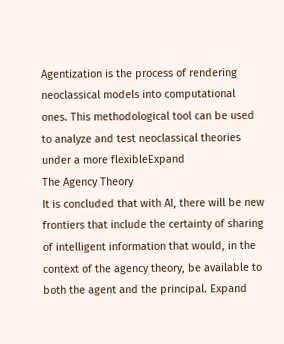Agentization is the process of rendering neoclassical models into computational ones. This methodological tool can be used to analyze and test neoclassical theories under a more flexibleExpand
The Agency Theory
It is concluded that with AI, there will be new frontiers that include the certainty of sharing of intelligent information that would, in the context of the agency theory, be available to both the agent and the principal. Expand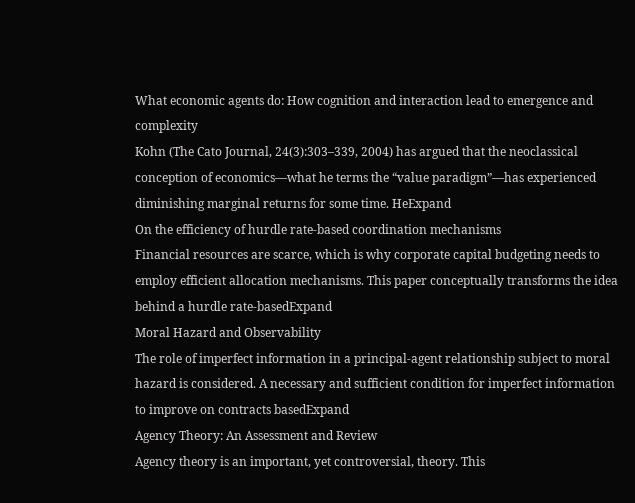What economic agents do: How cognition and interaction lead to emergence and complexity
Kohn (The Cato Journal, 24(3):303–339, 2004) has argued that the neoclassical conception of economics—what he terms the “value paradigm”—has experienced diminishing marginal returns for some time. HeExpand
On the efficiency of hurdle rate-based coordination mechanisms
Financial resources are scarce, which is why corporate capital budgeting needs to employ efficient allocation mechanisms. This paper conceptually transforms the idea behind a hurdle rate-basedExpand
Moral Hazard and Observability
The role of imperfect information in a principal-agent relationship subject to moral hazard is considered. A necessary and sufficient condition for imperfect information to improve on contracts basedExpand
Agency Theory: An Assessment and Review
Agency theory is an important, yet controversial, theory. This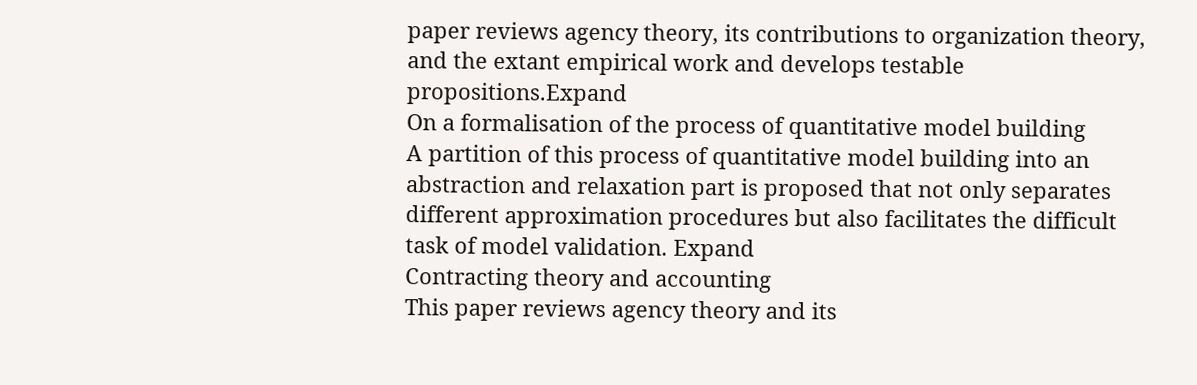paper reviews agency theory, its contributions to organization theory, and the extant empirical work and develops testable propositions.Expand
On a formalisation of the process of quantitative model building
A partition of this process of quantitative model building into an abstraction and relaxation part is proposed that not only separates different approximation procedures but also facilitates the difficult task of model validation. Expand
Contracting theory and accounting
This paper reviews agency theory and its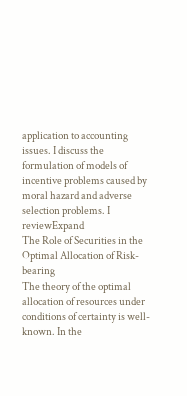application to accounting issues. I discuss the formulation of models of incentive problems caused by moral hazard and adverse selection problems. I reviewExpand
The Role of Securities in the Optimal Allocation of Risk-bearing
The theory of the optimal allocation of resources under conditions of certainty is well-known. In the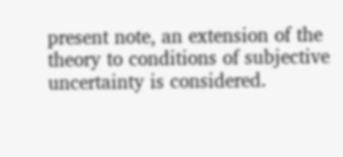present note, an extension of the theory to conditions of subjective uncertainty is considered.